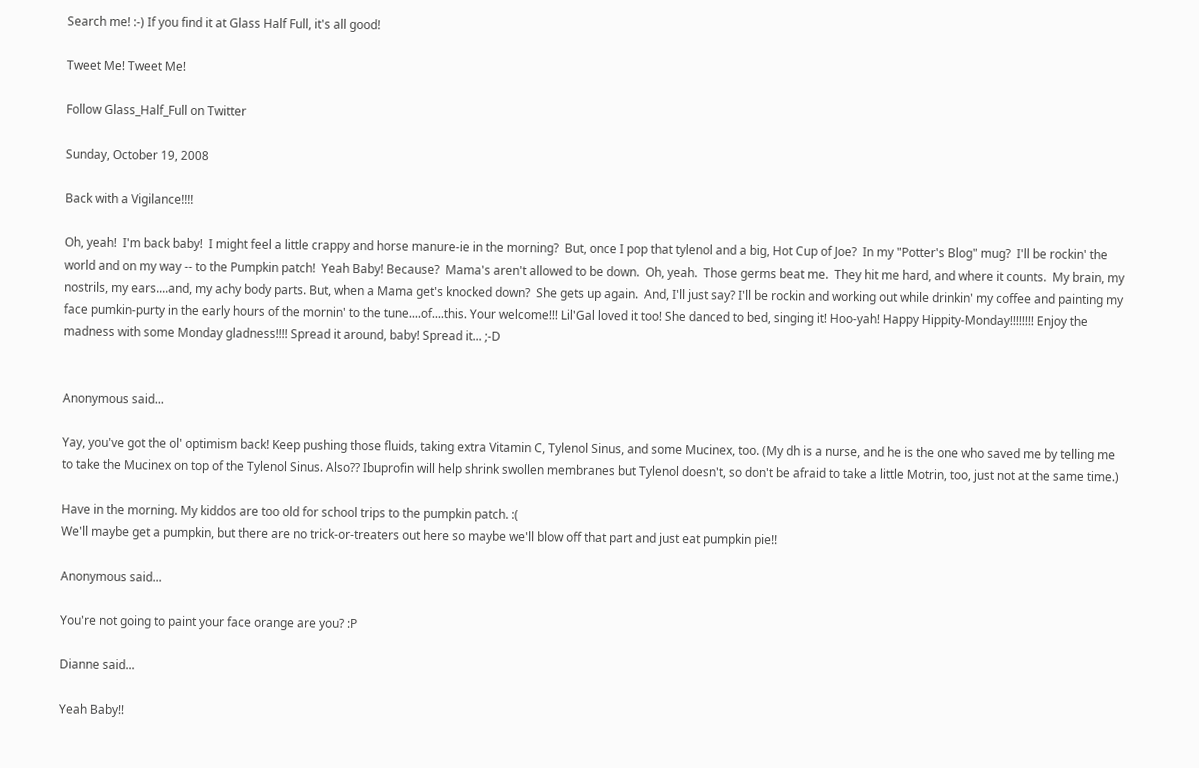Search me! :-) If you find it at Glass Half Full, it's all good!

Tweet Me! Tweet Me!

Follow Glass_Half_Full on Twitter

Sunday, October 19, 2008

Back with a Vigilance!!!!

Oh, yeah!  I'm back baby!  I might feel a little crappy and horse manure-ie in the morning?  But, once I pop that tylenol and a big, Hot Cup of Joe?  In my "Potter's Blog" mug?  I'll be rockin' the world and on my way -- to the Pumpkin patch!  Yeah Baby! Because?  Mama's aren't allowed to be down.  Oh, yeah.  Those germs beat me.  They hit me hard, and where it counts.  My brain, my nostrils, my ears....and, my achy body parts. But, when a Mama get's knocked down?  She gets up again.  And, I'll just say? I'll be rockin and working out while drinkin' my coffee and painting my face pumkin-purty in the early hours of the mornin' to the tune....of....this. Your welcome!!! Lil'Gal loved it too! She danced to bed, singing it! Hoo-yah! Happy Hippity-Monday!!!!!!!! Enjoy the madness with some Monday gladness!!!! Spread it around, baby! Spread it... ;-D


Anonymous said...

Yay, you've got the ol' optimism back! Keep pushing those fluids, taking extra Vitamin C, Tylenol Sinus, and some Mucinex, too. (My dh is a nurse, and he is the one who saved me by telling me to take the Mucinex on top of the Tylenol Sinus. Also?? Ibuprofin will help shrink swollen membranes but Tylenol doesn't, so don't be afraid to take a little Motrin, too, just not at the same time.)

Have in the morning. My kiddos are too old for school trips to the pumpkin patch. :(
We'll maybe get a pumpkin, but there are no trick-or-treaters out here so maybe we'll blow off that part and just eat pumpkin pie!!

Anonymous said...

You're not going to paint your face orange are you? :P

Dianne said...

Yeah Baby!!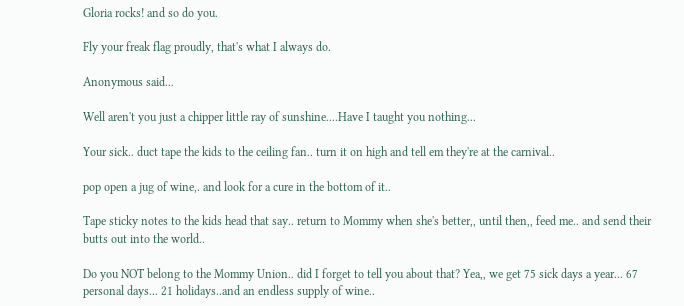Gloria rocks! and so do you.

Fly your freak flag proudly, that's what I always do.

Anonymous said...

Well aren't you just a chipper little ray of sunshine....Have I taught you nothing...

Your sick.. duct tape the kids to the ceiling fan.. turn it on high and tell em they're at the carnival..

pop open a jug of wine,. and look for a cure in the bottom of it..

Tape sticky notes to the kids head that say.. return to Mommy when she's better,, until then,, feed me.. and send their butts out into the world..

Do you NOT belong to the Mommy Union.. did I forget to tell you about that? Yea,, we get 75 sick days a year... 67 personal days... 21 holidays..and an endless supply of wine..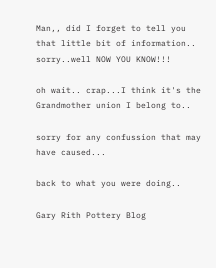Man,, did I forget to tell you that little bit of information.. sorry..well NOW YOU KNOW!!!

oh wait.. crap...I think it's the Grandmother union I belong to..

sorry for any confussion that may have caused...

back to what you were doing..

Gary Rith Pottery Blog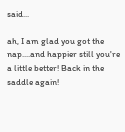said...

ah, I am glad you got the nap....and happier still you're a little better! Back in the saddle again!